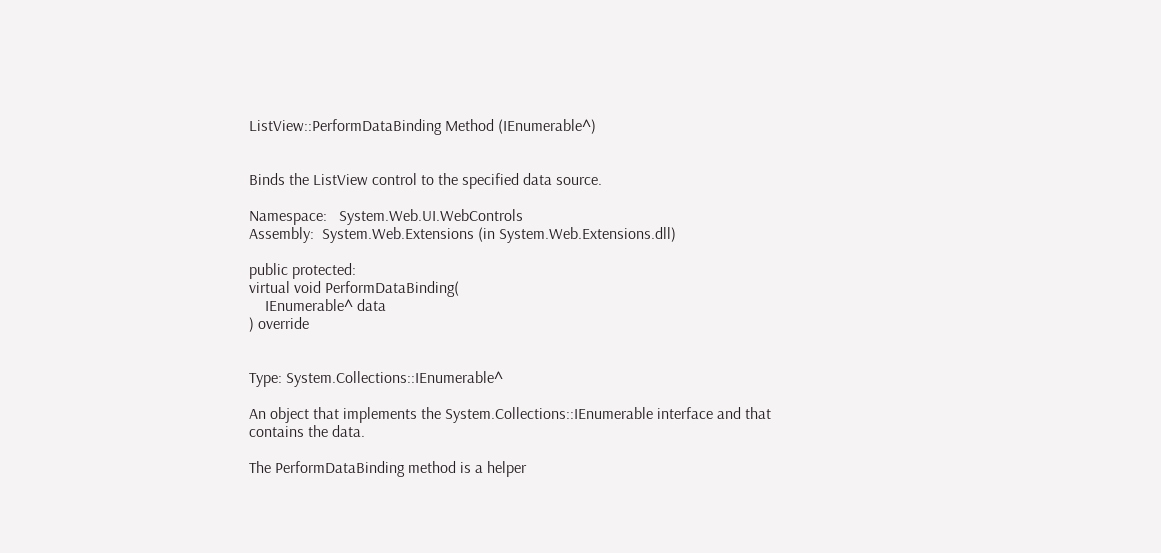ListView::PerformDataBinding Method (IEnumerable^)


Binds the ListView control to the specified data source.

Namespace:   System.Web.UI.WebControls
Assembly:  System.Web.Extensions (in System.Web.Extensions.dll)

public protected:
virtual void PerformDataBinding(
    IEnumerable^ data
) override


Type: System.Collections::IEnumerable^

An object that implements the System.Collections::IEnumerable interface and that contains the data.

The PerformDataBinding method is a helper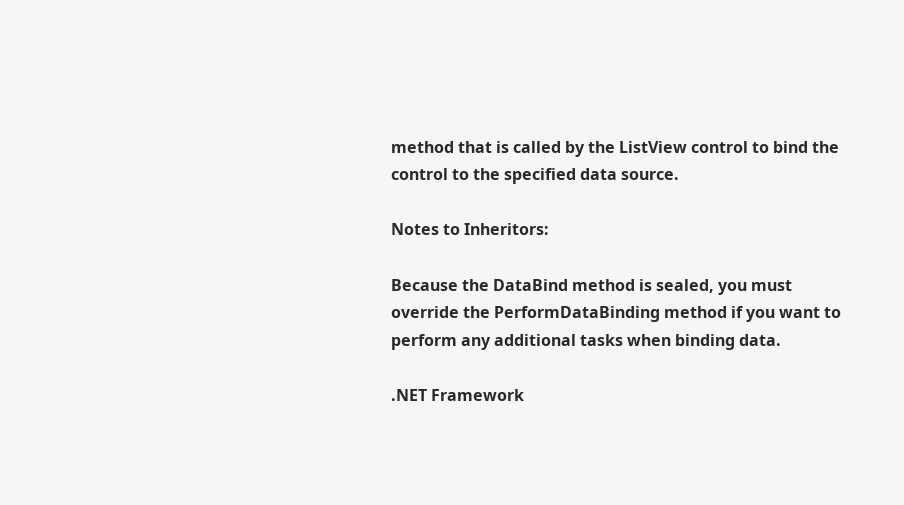method that is called by the ListView control to bind the control to the specified data source.

Notes to Inheritors:

Because the DataBind method is sealed, you must override the PerformDataBinding method if you want to perform any additional tasks when binding data.

.NET Framework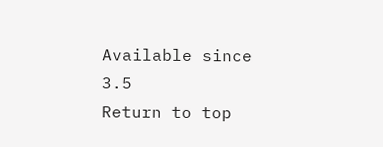Available since 3.5
Return to top